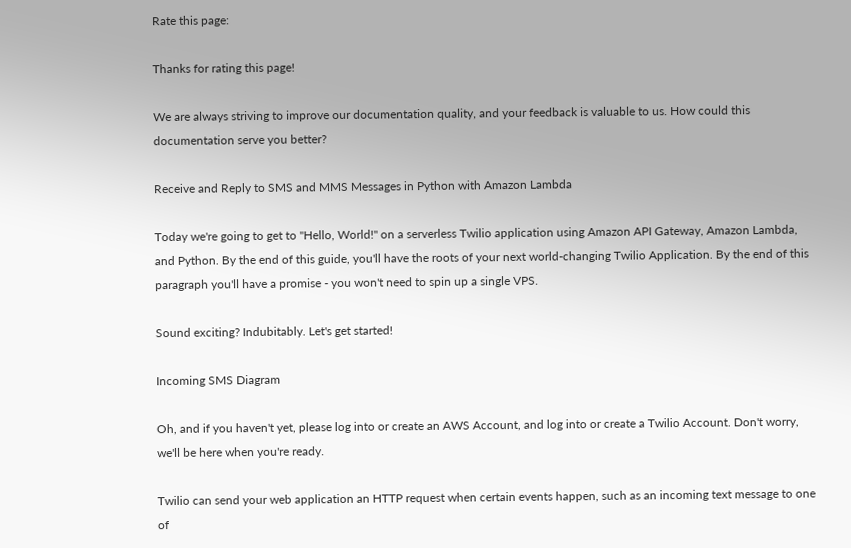Rate this page:

Thanks for rating this page!

We are always striving to improve our documentation quality, and your feedback is valuable to us. How could this documentation serve you better?

Receive and Reply to SMS and MMS Messages in Python with Amazon Lambda

Today we're going to get to "Hello, World!" on a serverless Twilio application using Amazon API Gateway, Amazon Lambda, and Python. By the end of this guide, you'll have the roots of your next world-changing Twilio Application. By the end of this paragraph you'll have a promise - you won't need to spin up a single VPS.

Sound exciting? Indubitably. Let's get started!

Incoming SMS Diagram

Oh, and if you haven't yet, please log into or create an AWS Account, and log into or create a Twilio Account. Don't worry, we'll be here when you're ready.

Twilio can send your web application an HTTP request when certain events happen, such as an incoming text message to one of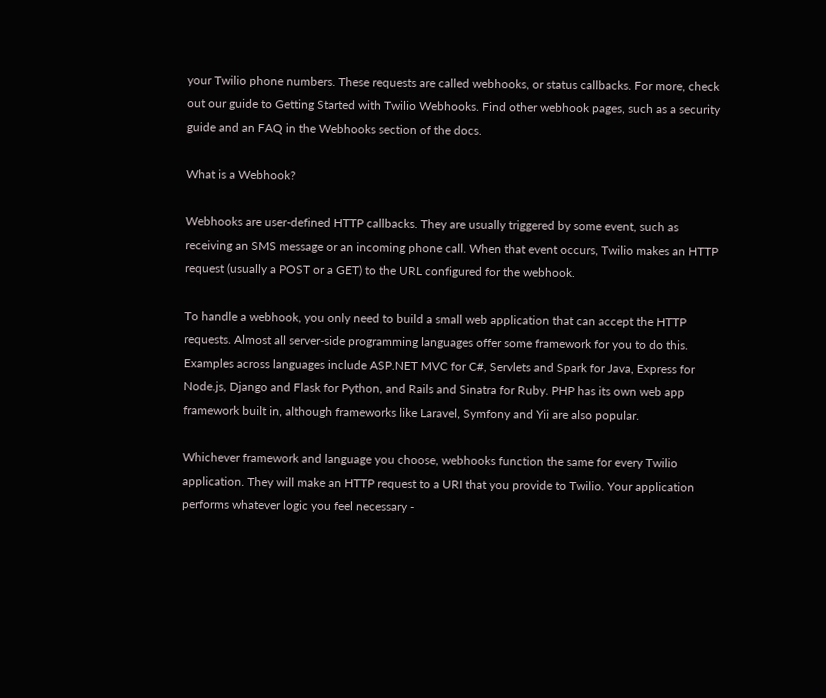your Twilio phone numbers. These requests are called webhooks, or status callbacks. For more, check out our guide to Getting Started with Twilio Webhooks. Find other webhook pages, such as a security guide and an FAQ in the Webhooks section of the docs.

What is a Webhook?

Webhooks are user-defined HTTP callbacks. They are usually triggered by some event, such as receiving an SMS message or an incoming phone call. When that event occurs, Twilio makes an HTTP request (usually a POST or a GET) to the URL configured for the webhook.

To handle a webhook, you only need to build a small web application that can accept the HTTP requests. Almost all server-side programming languages offer some framework for you to do this. Examples across languages include ASP.NET MVC for C#, Servlets and Spark for Java, Express for Node.js, Django and Flask for Python, and Rails and Sinatra for Ruby. PHP has its own web app framework built in, although frameworks like Laravel, Symfony and Yii are also popular.

Whichever framework and language you choose, webhooks function the same for every Twilio application. They will make an HTTP request to a URI that you provide to Twilio. Your application performs whatever logic you feel necessary -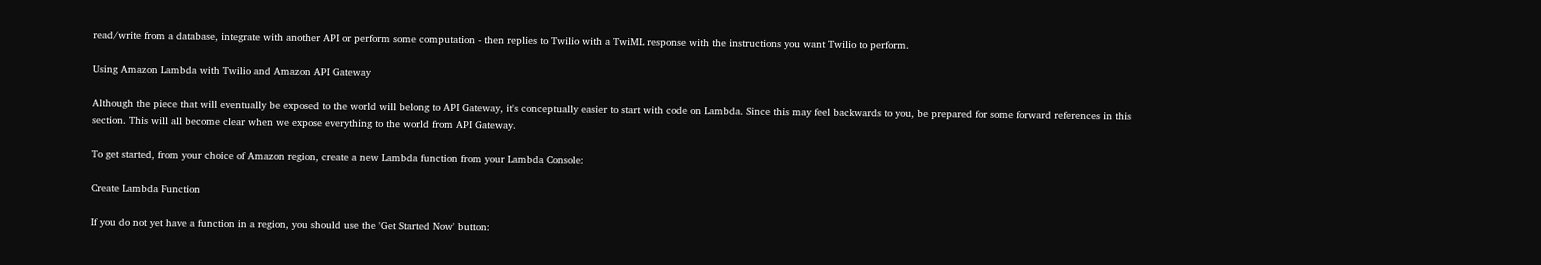read/write from a database, integrate with another API or perform some computation - then replies to Twilio with a TwiML response with the instructions you want Twilio to perform.

Using Amazon Lambda with Twilio and Amazon API Gateway

Although the piece that will eventually be exposed to the world will belong to API Gateway, it's conceptually easier to start with code on Lambda. Since this may feel backwards to you, be prepared for some forward references in this section. This will all become clear when we expose everything to the world from API Gateway.

To get started, from your choice of Amazon region, create a new Lambda function from your Lambda Console:

Create Lambda Function

If you do not yet have a function in a region, you should use the 'Get Started Now' button: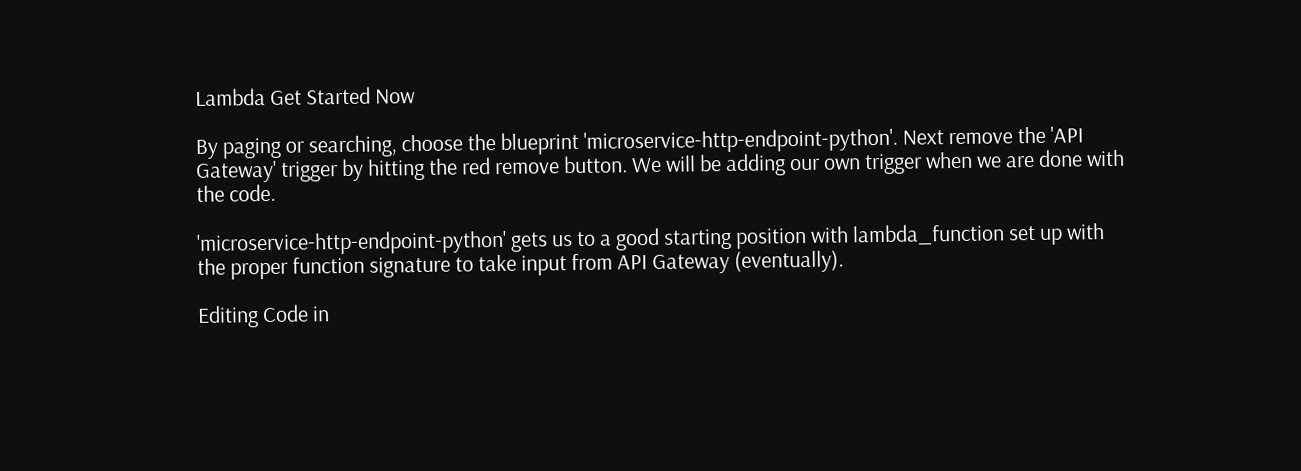Lambda Get Started Now

By paging or searching, choose the blueprint 'microservice-http-endpoint-python'. Next remove the 'API Gateway' trigger by hitting the red remove button. We will be adding our own trigger when we are done with the code.

'microservice-http-endpoint-python' gets us to a good starting position with lambda_function set up with the proper function signature to take input from API Gateway (eventually).

Editing Code in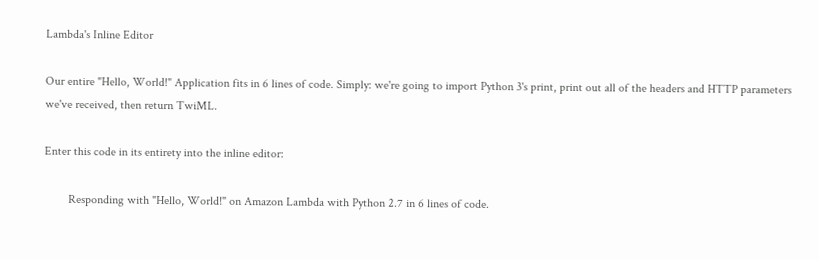Lambda's Inline Editor

Our entire "Hello, World!" Application fits in 6 lines of code. Simply: we're going to import Python 3's print, print out all of the headers and HTTP parameters we've received, then return TwiML.

Enter this code in its entirety into the inline editor:

        Responding with "Hello, World!" on Amazon Lambda with Python 2.7 in 6 lines of code.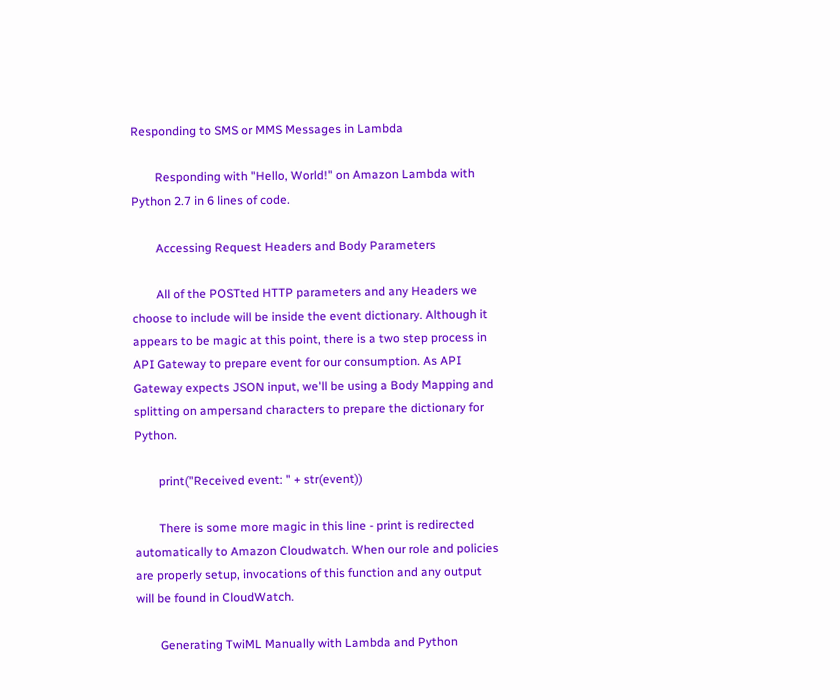Responding to SMS or MMS Messages in Lambda

        Responding with "Hello, World!" on Amazon Lambda with Python 2.7 in 6 lines of code.

        Accessing Request Headers and Body Parameters

        All of the POSTted HTTP parameters and any Headers we choose to include will be inside the event dictionary. Although it appears to be magic at this point, there is a two step process in API Gateway to prepare event for our consumption. As API Gateway expects JSON input, we'll be using a Body Mapping and splitting on ampersand characters to prepare the dictionary for Python.

        print("Received event: " + str(event))

        There is some more magic in this line - print is redirected automatically to Amazon Cloudwatch. When our role and policies are properly setup, invocations of this function and any output will be found in CloudWatch.

        Generating TwiML Manually with Lambda and Python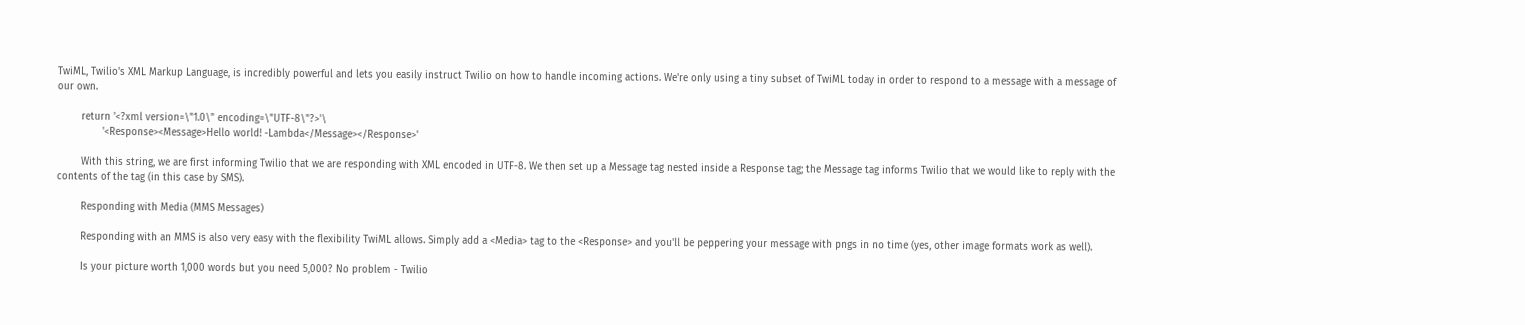TwiML, Twilio's XML Markup Language, is incredibly powerful and lets you easily instruct Twilio on how to handle incoming actions. We're only using a tiny subset of TwiML today in order to respond to a message with a message of our own.

        return '<?xml version=\"1.0\" encoding=\"UTF-8\"?>'\
               '<Response><Message>Hello world! -Lambda</Message></Response>'

        With this string, we are first informing Twilio that we are responding with XML encoded in UTF-8. We then set up a Message tag nested inside a Response tag; the Message tag informs Twilio that we would like to reply with the contents of the tag (in this case by SMS).

        Responding with Media (MMS Messages)

        Responding with an MMS is also very easy with the flexibility TwiML allows. Simply add a <Media> tag to the <Response> and you'll be peppering your message with pngs in no time (yes, other image formats work as well).

        Is your picture worth 1,000 words but you need 5,000? No problem - Twilio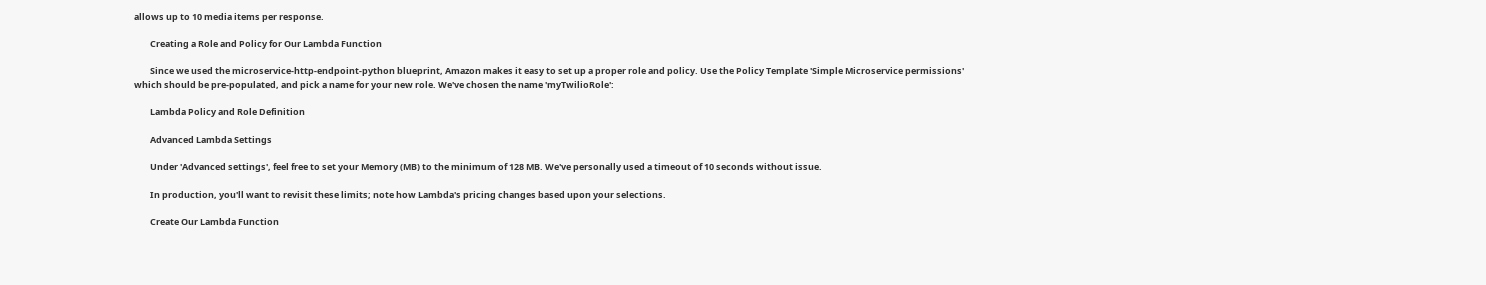allows up to 10 media items per response.

        Creating a Role and Policy for Our Lambda Function

        Since we used the microservice-http-endpoint-python blueprint, Amazon makes it easy to set up a proper role and policy. Use the Policy Template 'Simple Microservice permissions' which should be pre-populated, and pick a name for your new role. We've chosen the name 'myTwilioRole':

        Lambda Policy and Role Definition

        Advanced Lambda Settings

        Under 'Advanced settings', feel free to set your Memory (MB) to the minimum of 128 MB. We've personally used a timeout of 10 seconds without issue.

        In production, you'll want to revisit these limits; note how Lambda's pricing changes based upon your selections.

        Create Our Lambda Function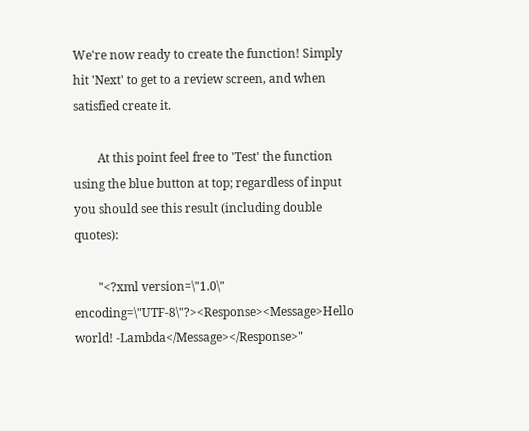We're now ready to create the function! Simply hit 'Next' to get to a review screen, and when satisfied create it.

        At this point feel free to 'Test' the function using the blue button at top; regardless of input you should see this result (including double quotes):

        "<?xml version=\"1.0\" encoding=\"UTF-8\"?><Response><Message>Hello world! -Lambda</Message></Response>"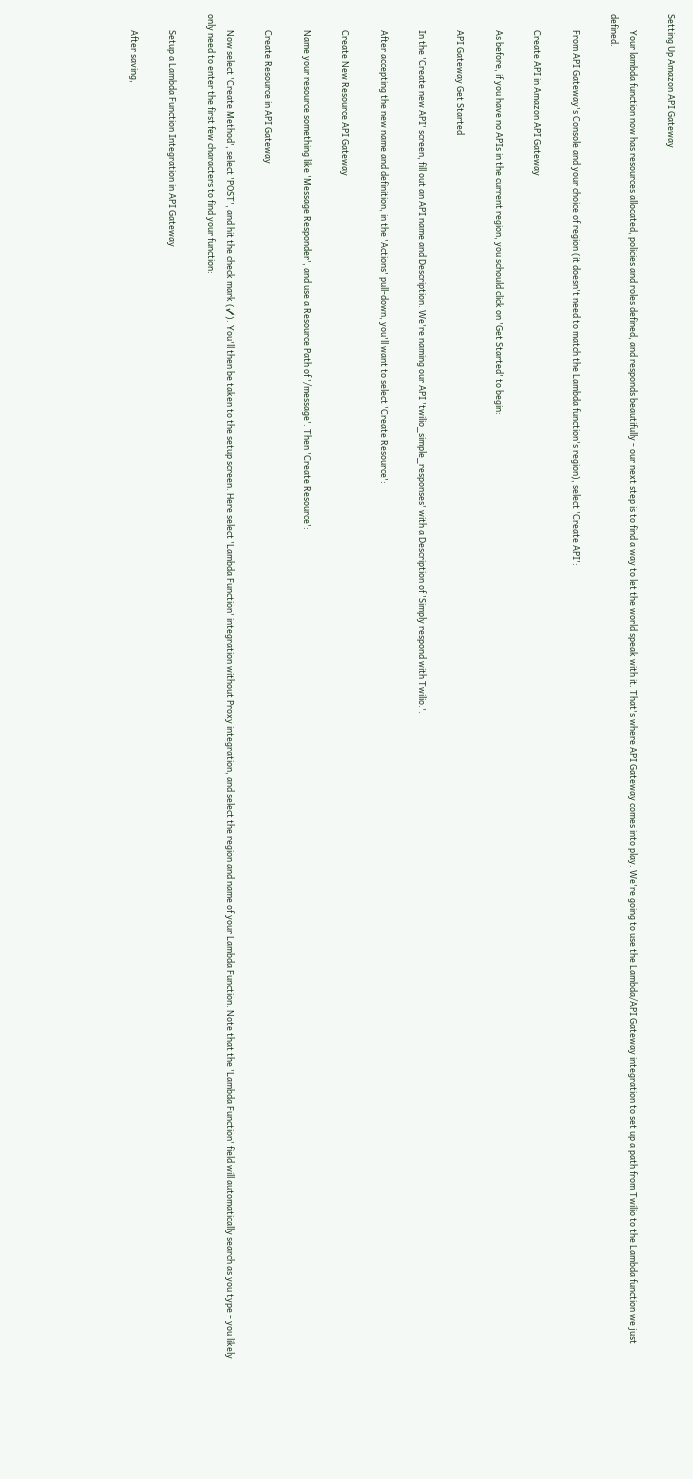Setting Up Amazon API Gateway

        Your lambda function now has resources allocated, policies and roles defined, and responds beautifully - our next step is to find a way to let the world speak with it. That's where API Gateway comes into play. We're going to use the Lambda/API Gateway integration to set up a path from Twilio to the Lambda function we just defined.

        From API Gateway's Console and your choice of region (it doesn't need to match the Lambda function's region), select 'Create API':

        Create API in Amazon API Gateway

        As before, if you have no APIs in the current region, you schould click on 'Get Started' to begin:

        API Gateway Get Started

        In the 'Create new API' screen, fill out an API name and Description. We're naming our API 'twilio_simple_responses' with a Description of 'Simply respond with Twilio.'.

        After accepting the new name and definition, in the 'Actions' pull-down, you'll want to select 'Create Resource':

        Create New Resource API Gateway

        Name your resource something like 'Message Responder', and use a Resource Path of '/message'. Then 'Create Resource':

        Create Resource in API Gateway

        Now select 'Create Method', select 'POST', and hit the check mark (✓). You'll then be taken to the setup screen. Here select 'Lambda Function' integration without Proxy integration, and select the region and name of your Lambda Function. Note that the 'Lambda Function' field will automatically search as you type - you likely only need to enter the first few characters to find your function:

        Setup a Lambda Function Integration in API Gateway

        After saving,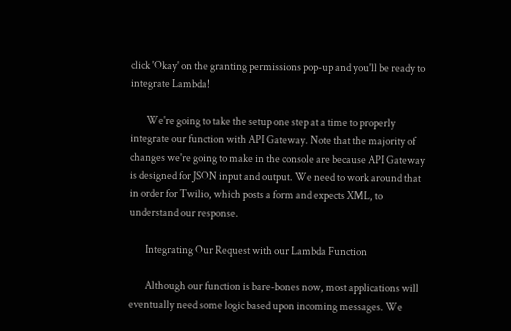click 'Okay' on the granting permissions pop-up and you'll be ready to integrate Lambda!

        We're going to take the setup one step at a time to properly integrate our function with API Gateway. Note that the majority of changes we're going to make in the console are because API Gateway is designed for JSON input and output. We need to work around that in order for Twilio, which posts a form and expects XML, to understand our response.

        Integrating Our Request with our Lambda Function

        Although our function is bare-bones now, most applications will eventually need some logic based upon incoming messages. We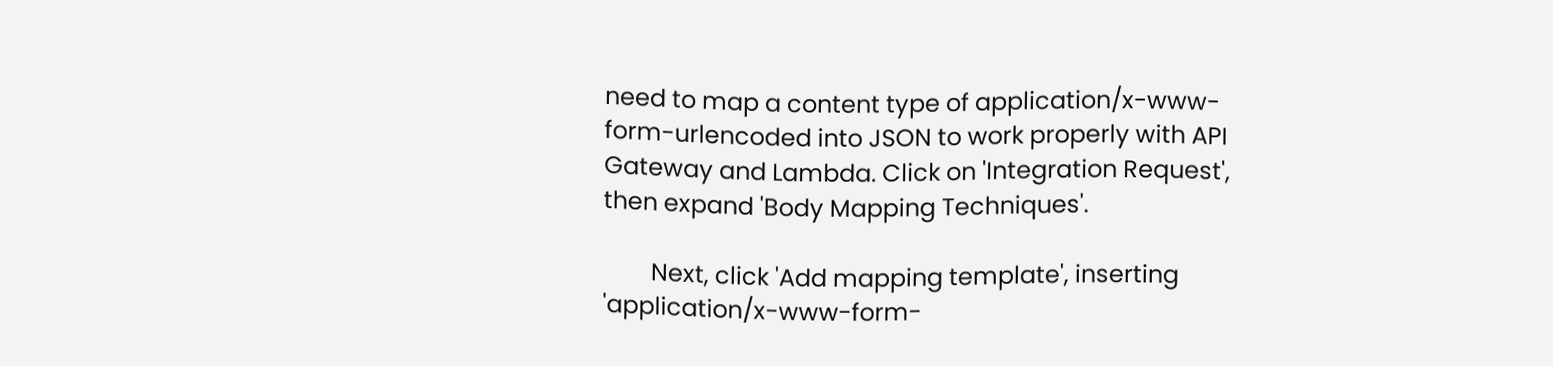need to map a content type of application/x-www-form-urlencoded into JSON to work properly with API Gateway and Lambda. Click on 'Integration Request', then expand 'Body Mapping Techniques'.

        Next, click 'Add mapping template', inserting 'application/x-www-form-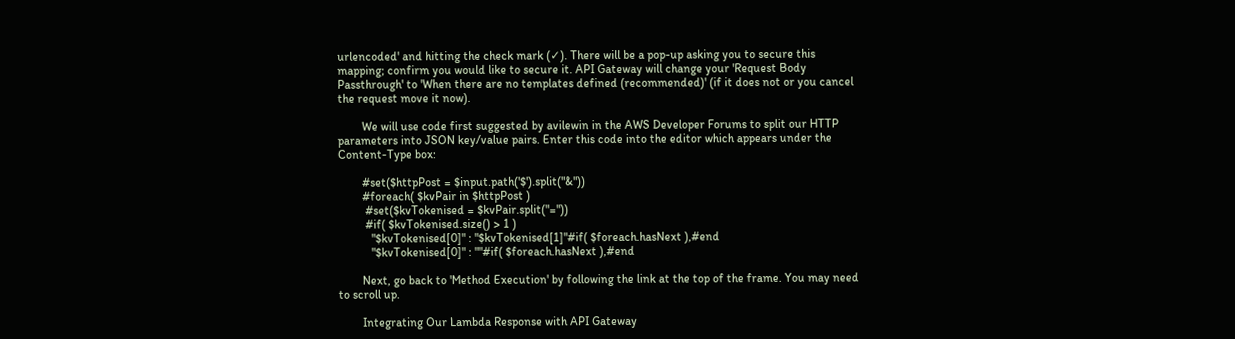urlencoded' and hitting the check mark (✓). There will be a pop-up asking you to secure this mapping; confirm you would like to secure it. API Gateway will change your 'Request Body Passthrough' to 'When there are no templates defined (recommended)' (if it does not or you cancel the request move it now).

        We will use code first suggested by avilewin in the AWS Developer Forums to split our HTTP parameters into JSON key/value pairs. Enter this code into the editor which appears under the Content-Type box:

        #set($httpPost = $input.path('$').split("&"))
        #foreach( $kvPair in $httpPost )
         #set($kvTokenised = $kvPair.split("="))
         #if( $kvTokenised.size() > 1 )
           "$kvTokenised[0]" : "$kvTokenised[1]"#if( $foreach.hasNext ),#end
           "$kvTokenised[0]" : ""#if( $foreach.hasNext ),#end

        Next, go back to 'Method Execution' by following the link at the top of the frame. You may need to scroll up.

        Integrating Our Lambda Response with API Gateway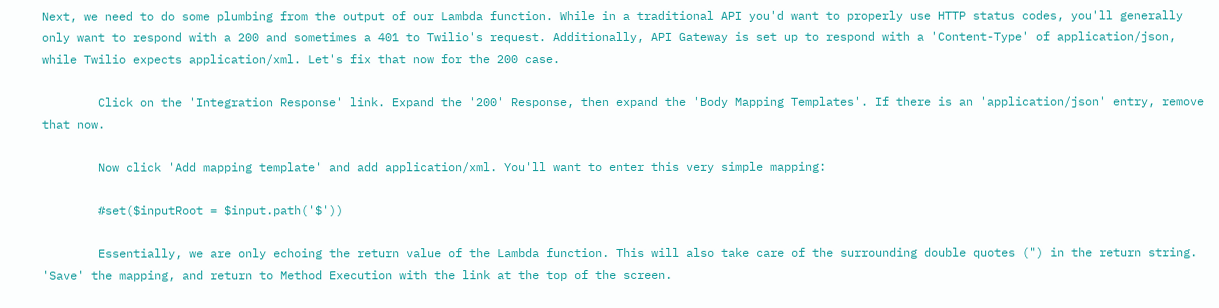Next, we need to do some plumbing from the output of our Lambda function. While in a traditional API you'd want to properly use HTTP status codes, you'll generally only want to respond with a 200 and sometimes a 401 to Twilio's request. Additionally, API Gateway is set up to respond with a 'Content-Type' of application/json, while Twilio expects application/xml. Let's fix that now for the 200 case.

        Click on the 'Integration Response' link. Expand the '200' Response, then expand the 'Body Mapping Templates'. If there is an 'application/json' entry, remove that now.

        Now click 'Add mapping template' and add application/xml. You'll want to enter this very simple mapping:

        #set($inputRoot = $input.path('$'))

        Essentially, we are only echoing the return value of the Lambda function. This will also take care of the surrounding double quotes (") in the return string. 'Save' the mapping, and return to Method Execution with the link at the top of the screen.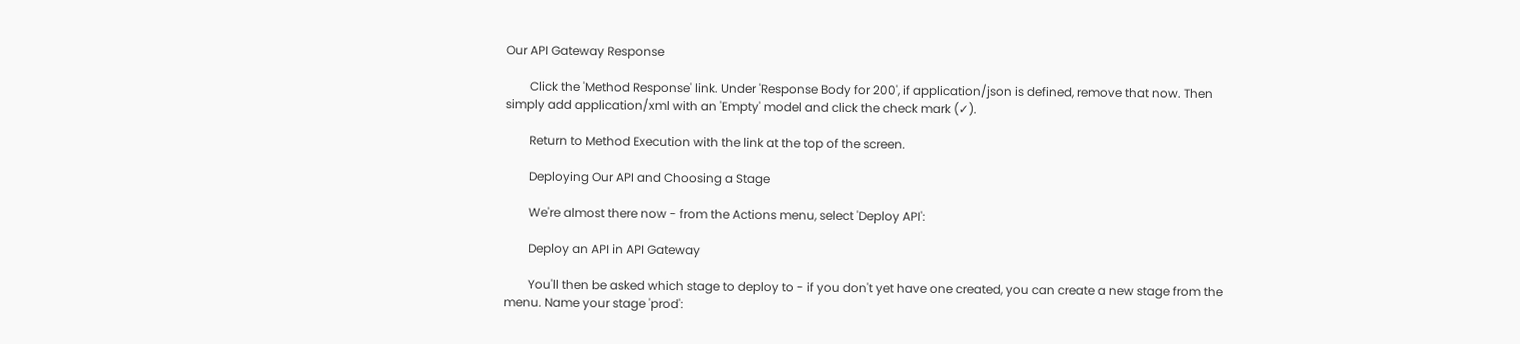Our API Gateway Response

        Click the 'Method Response' link. Under 'Response Body for 200', if application/json is defined, remove that now. Then simply add application/xml with an 'Empty' model and click the check mark (✓).

        Return to Method Execution with the link at the top of the screen.

        Deploying Our API and Choosing a Stage

        We're almost there now - from the Actions menu, select 'Deploy API':

        Deploy an API in API Gateway

        You'll then be asked which stage to deploy to - if you don't yet have one created, you can create a new stage from the menu. Name your stage 'prod':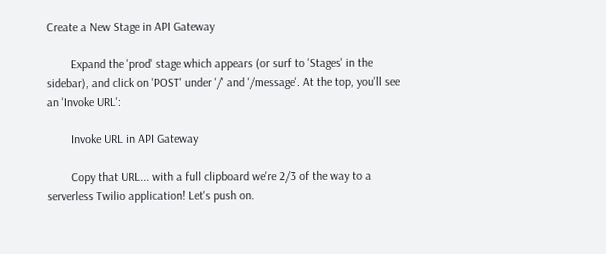Create a New Stage in API Gateway

        Expand the 'prod' stage which appears (or surf to 'Stages' in the sidebar), and click on 'POST' under '/' and '/message'. At the top, you'll see an 'Invoke URL':

        Invoke URL in API Gateway

        Copy that URL... with a full clipboard we're 2/3 of the way to a serverless Twilio application! Let's push on.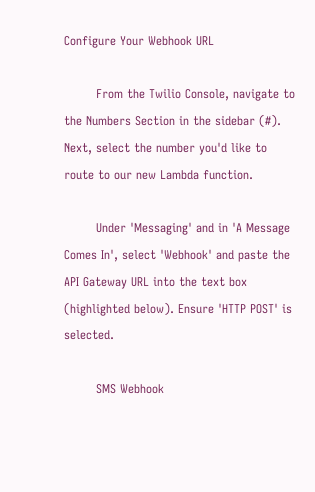Configure Your Webhook URL

        From the Twilio Console, navigate to the Numbers Section in the sidebar (#). Next, select the number you'd like to route to our new Lambda function.

        Under 'Messaging' and in 'A Message Comes In', select 'Webhook' and paste the API Gateway URL into the text box (highlighted below). Ensure 'HTTP POST' is selected.

        SMS Webhook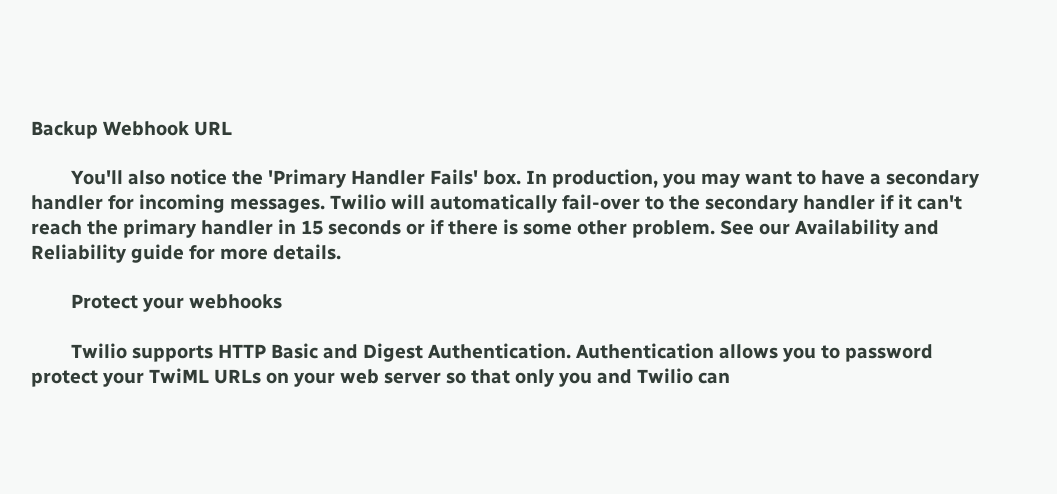Backup Webhook URL

        You'll also notice the 'Primary Handler Fails' box. In production, you may want to have a secondary handler for incoming messages. Twilio will automatically fail-over to the secondary handler if it can't reach the primary handler in 15 seconds or if there is some other problem. See our Availability and Reliability guide for more details.

        Protect your webhooks

        Twilio supports HTTP Basic and Digest Authentication. Authentication allows you to password protect your TwiML URLs on your web server so that only you and Twilio can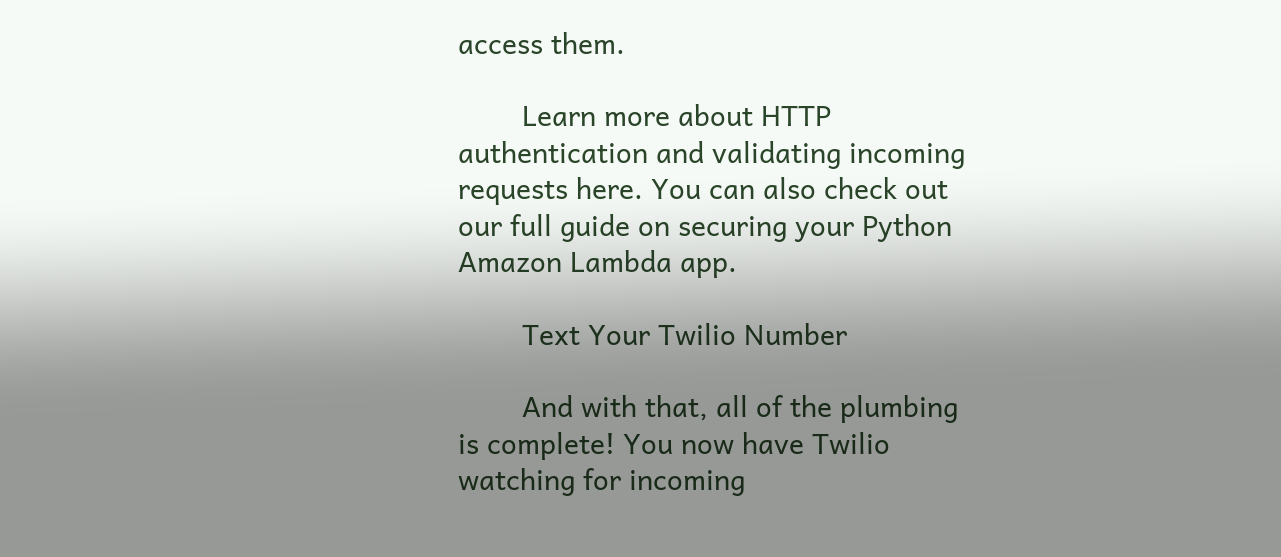access them.

        Learn more about HTTP authentication and validating incoming requests here. You can also check out our full guide on securing your Python Amazon Lambda app.

        Text Your Twilio Number

        And with that, all of the plumbing is complete! You now have Twilio watching for incoming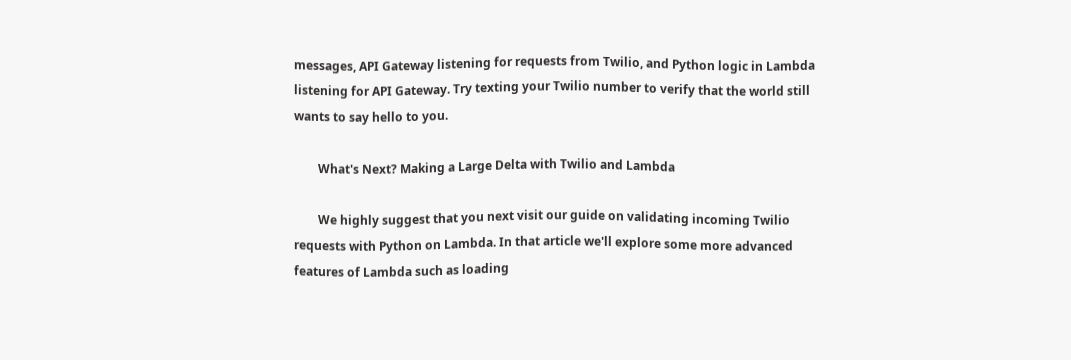messages, API Gateway listening for requests from Twilio, and Python logic in Lambda listening for API Gateway. Try texting your Twilio number to verify that the world still wants to say hello to you.

        What's Next? Making a Large Delta with Twilio and Lambda

        We highly suggest that you next visit our guide on validating incoming Twilio requests with Python on Lambda. In that article we'll explore some more advanced features of Lambda such as loading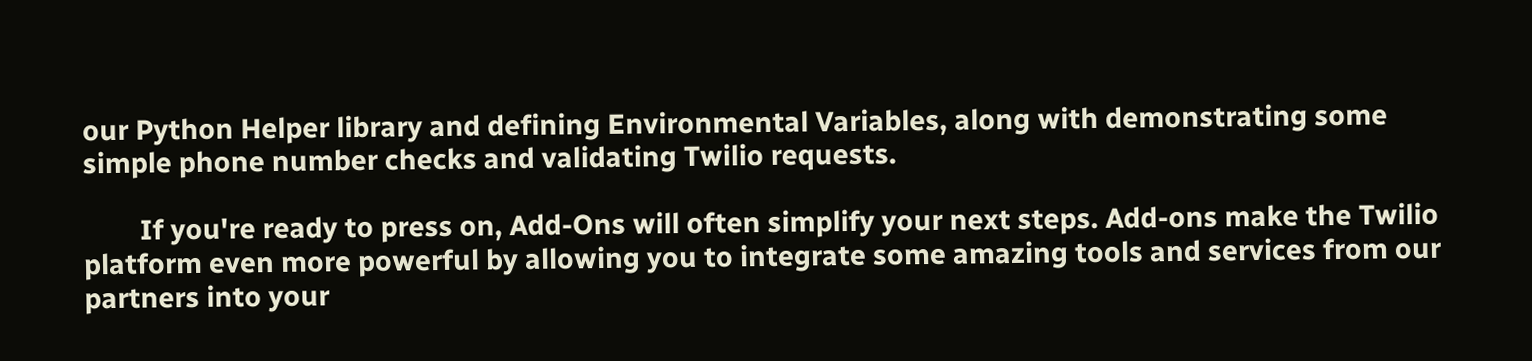our Python Helper library and defining Environmental Variables, along with demonstrating some simple phone number checks and validating Twilio requests.

        If you're ready to press on, Add-Ons will often simplify your next steps. Add-ons make the Twilio platform even more powerful by allowing you to integrate some amazing tools and services from our partners into your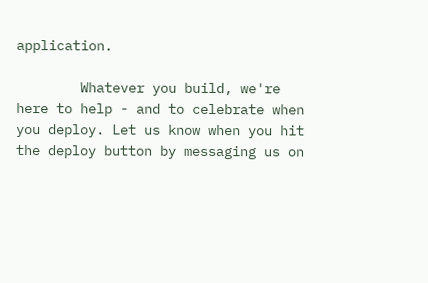application.

        Whatever you build, we're here to help - and to celebrate when you deploy. Let us know when you hit the deploy button by messaging us on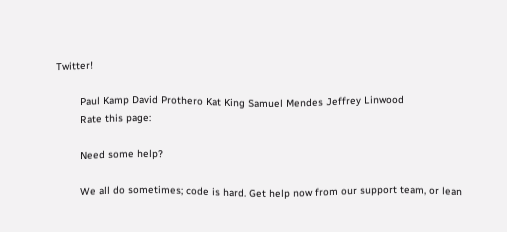Twitter!

        Paul Kamp David Prothero Kat King Samuel Mendes Jeffrey Linwood
        Rate this page:

        Need some help?

        We all do sometimes; code is hard. Get help now from our support team, or lean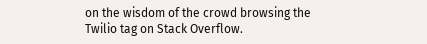on the wisdom of the crowd browsing the Twilio tag on Stack Overflow.